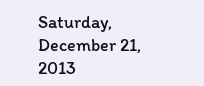Saturday, December 21, 2013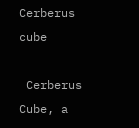Cerberus cube

 Cerberus Cube, a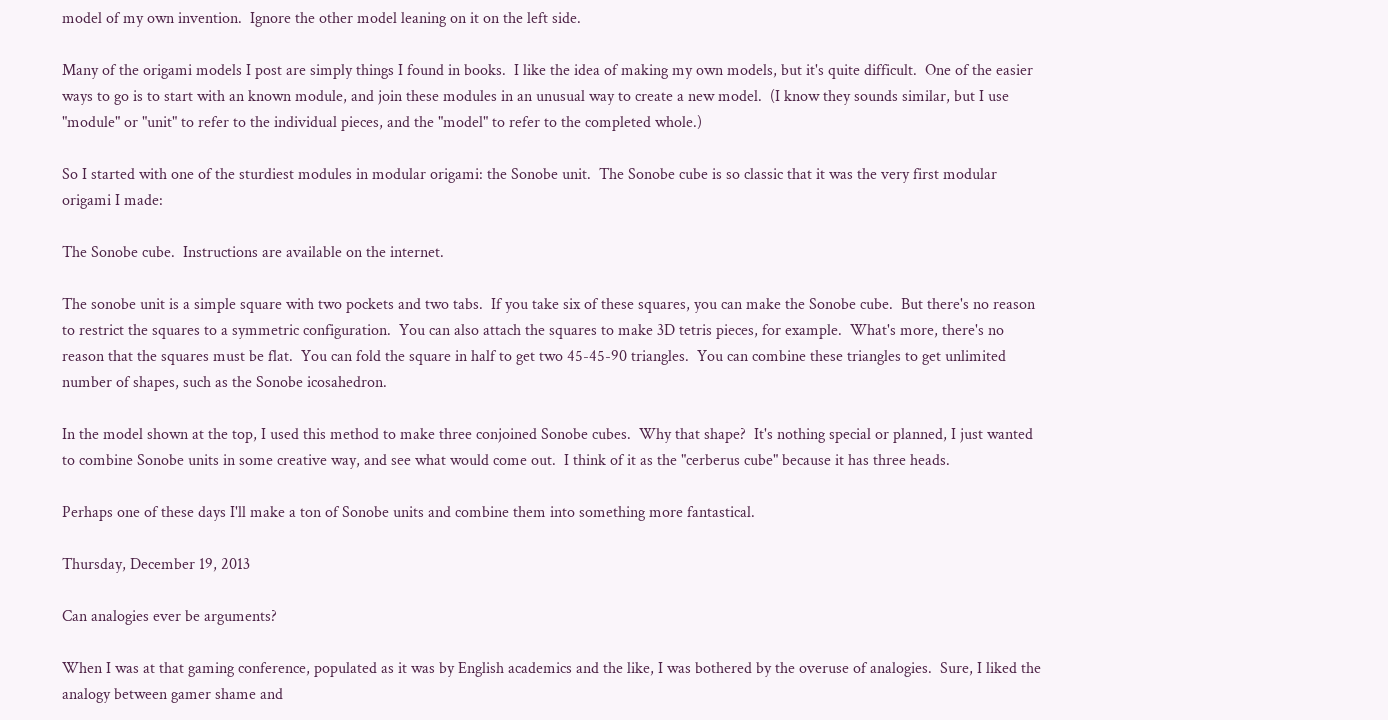model of my own invention.  Ignore the other model leaning on it on the left side.

Many of the origami models I post are simply things I found in books.  I like the idea of making my own models, but it's quite difficult.  One of the easier ways to go is to start with an known module, and join these modules in an unusual way to create a new model.  (I know they sounds similar, but I use "module" or "unit" to refer to the individual pieces, and the "model" to refer to the completed whole.)

So I started with one of the sturdiest modules in modular origami: the Sonobe unit.  The Sonobe cube is so classic that it was the very first modular origami I made:

The Sonobe cube.  Instructions are available on the internet.

The sonobe unit is a simple square with two pockets and two tabs.  If you take six of these squares, you can make the Sonobe cube.  But there's no reason to restrict the squares to a symmetric configuration.  You can also attach the squares to make 3D tetris pieces, for example.  What's more, there's no reason that the squares must be flat.  You can fold the square in half to get two 45-45-90 triangles.  You can combine these triangles to get unlimited number of shapes, such as the Sonobe icosahedron.

In the model shown at the top, I used this method to make three conjoined Sonobe cubes.  Why that shape?  It's nothing special or planned, I just wanted to combine Sonobe units in some creative way, and see what would come out.  I think of it as the "cerberus cube" because it has three heads.

Perhaps one of these days I'll make a ton of Sonobe units and combine them into something more fantastical.

Thursday, December 19, 2013

Can analogies ever be arguments?

When I was at that gaming conference, populated as it was by English academics and the like, I was bothered by the overuse of analogies.  Sure, I liked the analogy between gamer shame and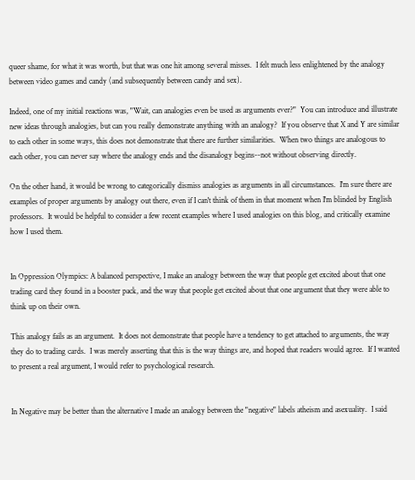queer shame, for what it was worth, but that was one hit among several misses.  I felt much less enlightened by the analogy between video games and candy (and subsequently between candy and sex).

Indeed, one of my initial reactions was, "Wait, can analogies even be used as arguments ever?"  You can introduce and illustrate new ideas through analogies, but can you really demonstrate anything with an analogy?  If you observe that X and Y are similar to each other in some ways, this does not demonstrate that there are further similarities.  When two things are analogous to each other, you can never say where the analogy ends and the disanalogy begins--not without observing directly.

On the other hand, it would be wrong to categorically dismiss analogies as arguments in all circumstances.  I'm sure there are examples of proper arguments by analogy out there, even if I can't think of them in that moment when I'm blinded by English professors.  It would be helpful to consider a few recent examples where I used analogies on this blog, and critically examine how I used them.


In Oppression Olympics: A balanced perspective, I make an analogy between the way that people get excited about that one trading card they found in a booster pack, and the way that people get excited about that one argument that they were able to think up on their own.

This analogy fails as an argument.  It does not demonstrate that people have a tendency to get attached to arguments, the way they do to trading cards.  I was merely asserting that this is the way things are, and hoped that readers would agree.  If I wanted to present a real argument, I would refer to psychological research.


In Negative may be better than the alternative I made an analogy between the "negative" labels atheism and asexuality.  I said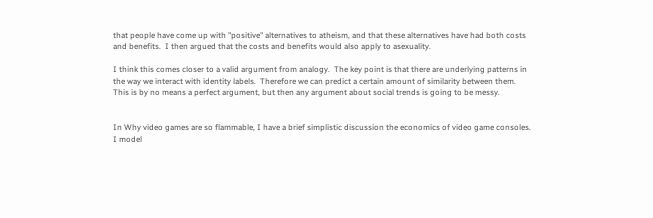that people have come up with "positive" alternatives to atheism, and that these alternatives have had both costs and benefits.  I then argued that the costs and benefits would also apply to asexuality.

I think this comes closer to a valid argument from analogy.  The key point is that there are underlying patterns in the way we interact with identity labels.  Therefore we can predict a certain amount of similarity between them.  This is by no means a perfect argument, but then any argument about social trends is going to be messy.


In Why video games are so flammable, I have a brief simplistic discussion the economics of video game consoles.  I model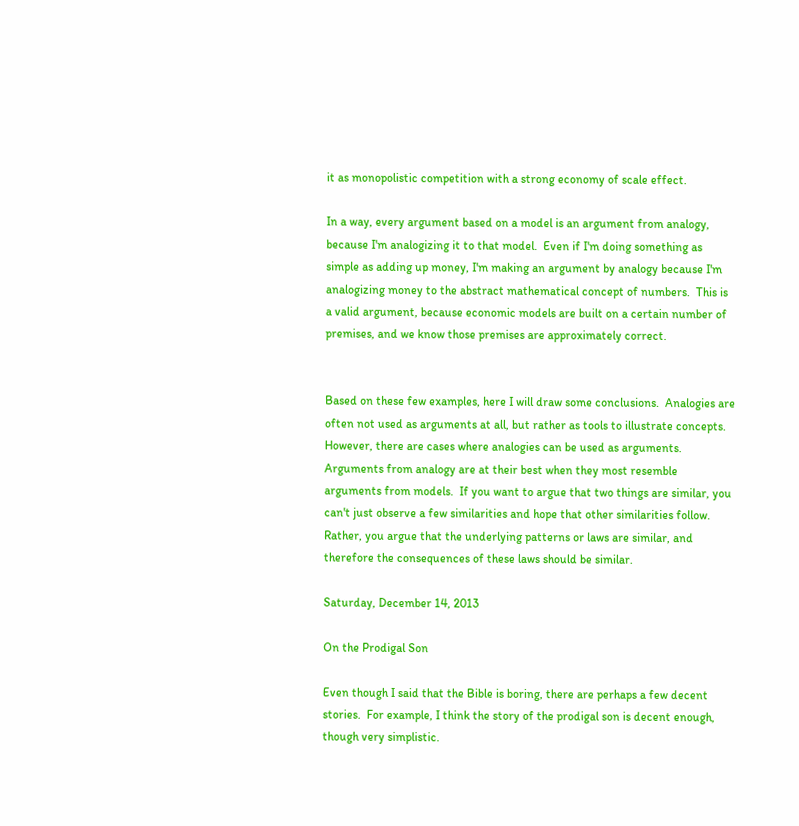it as monopolistic competition with a strong economy of scale effect.

In a way, every argument based on a model is an argument from analogy, because I'm analogizing it to that model.  Even if I'm doing something as simple as adding up money, I'm making an argument by analogy because I'm analogizing money to the abstract mathematical concept of numbers.  This is a valid argument, because economic models are built on a certain number of premises, and we know those premises are approximately correct.


Based on these few examples, here I will draw some conclusions.  Analogies are often not used as arguments at all, but rather as tools to illustrate concepts.  However, there are cases where analogies can be used as arguments.  Arguments from analogy are at their best when they most resemble arguments from models.  If you want to argue that two things are similar, you can't just observe a few similarities and hope that other similarities follow.  Rather, you argue that the underlying patterns or laws are similar, and therefore the consequences of these laws should be similar.

Saturday, December 14, 2013

On the Prodigal Son

Even though I said that the Bible is boring, there are perhaps a few decent stories.  For example, I think the story of the prodigal son is decent enough, though very simplistic.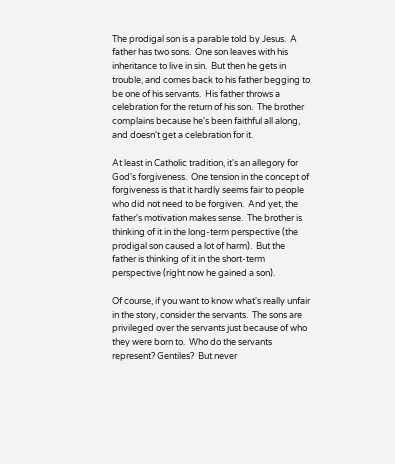The prodigal son is a parable told by Jesus.  A father has two sons.  One son leaves with his inheritance to live in sin.  But then he gets in trouble, and comes back to his father begging to be one of his servants.  His father throws a celebration for the return of his son.  The brother complains because he's been faithful all along, and doesn't get a celebration for it.

At least in Catholic tradition, it's an allegory for God's forgiveness.  One tension in the concept of forgiveness is that it hardly seems fair to people who did not need to be forgiven.  And yet, the father's motivation makes sense.  The brother is thinking of it in the long-term perspective (the prodigal son caused a lot of harm).  But the father is thinking of it in the short-term perspective (right now he gained a son).

Of course, if you want to know what's really unfair in the story, consider the servants.  The sons are privileged over the servants just because of who they were born to.  Who do the servants represent? Gentiles?  But never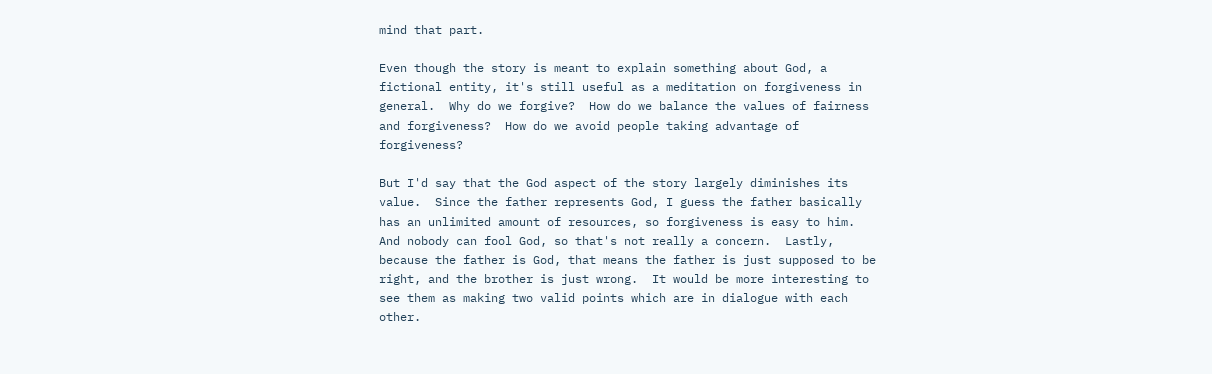mind that part.

Even though the story is meant to explain something about God, a fictional entity, it's still useful as a meditation on forgiveness in general.  Why do we forgive?  How do we balance the values of fairness and forgiveness?  How do we avoid people taking advantage of forgiveness?

But I'd say that the God aspect of the story largely diminishes its value.  Since the father represents God, I guess the father basically has an unlimited amount of resources, so forgiveness is easy to him.  And nobody can fool God, so that's not really a concern.  Lastly, because the father is God, that means the father is just supposed to be right, and the brother is just wrong.  It would be more interesting to see them as making two valid points which are in dialogue with each other.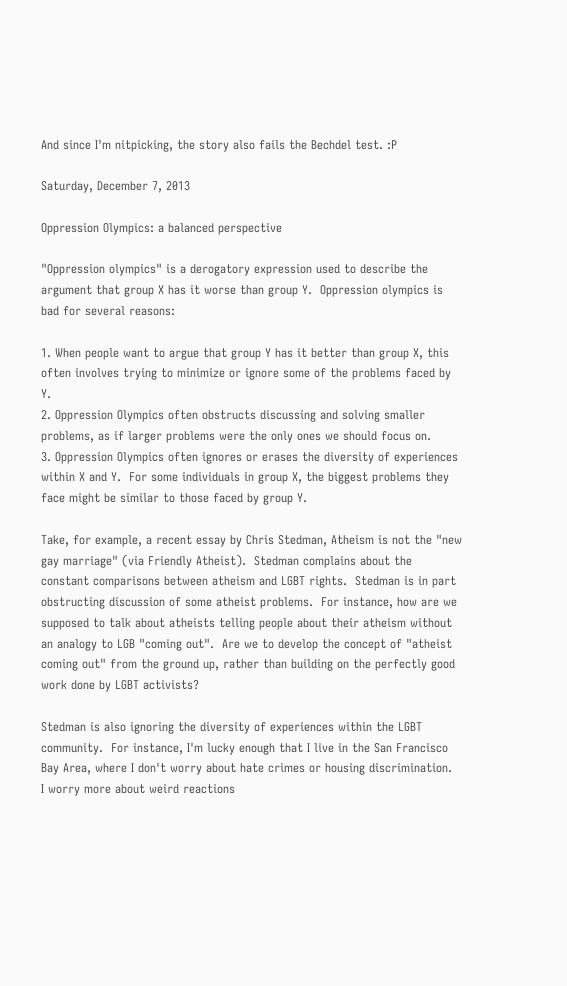And since I'm nitpicking, the story also fails the Bechdel test. :P

Saturday, December 7, 2013

Oppression Olympics: a balanced perspective

"Oppression olympics" is a derogatory expression used to describe the argument that group X has it worse than group Y.  Oppression olympics is bad for several reasons:

1. When people want to argue that group Y has it better than group X, this often involves trying to minimize or ignore some of the problems faced by Y.
2. Oppression Olympics often obstructs discussing and solving smaller problems, as if larger problems were the only ones we should focus on.
3. Oppression Olympics often ignores or erases the diversity of experiences within X and Y.  For some individuals in group X, the biggest problems they face might be similar to those faced by group Y.

Take, for example, a recent essay by Chris Stedman, Atheism is not the "new gay marriage" (via Friendly Atheist).  Stedman complains about the constant comparisons between atheism and LGBT rights.  Stedman is in part obstructing discussion of some atheist problems.  For instance, how are we supposed to talk about atheists telling people about their atheism without an analogy to LGB "coming out".  Are we to develop the concept of "atheist coming out" from the ground up, rather than building on the perfectly good work done by LGBT activists?

Stedman is also ignoring the diversity of experiences within the LGBT community.  For instance, I'm lucky enough that I live in the San Francisco Bay Area, where I don't worry about hate crimes or housing discrimination.  I worry more about weird reactions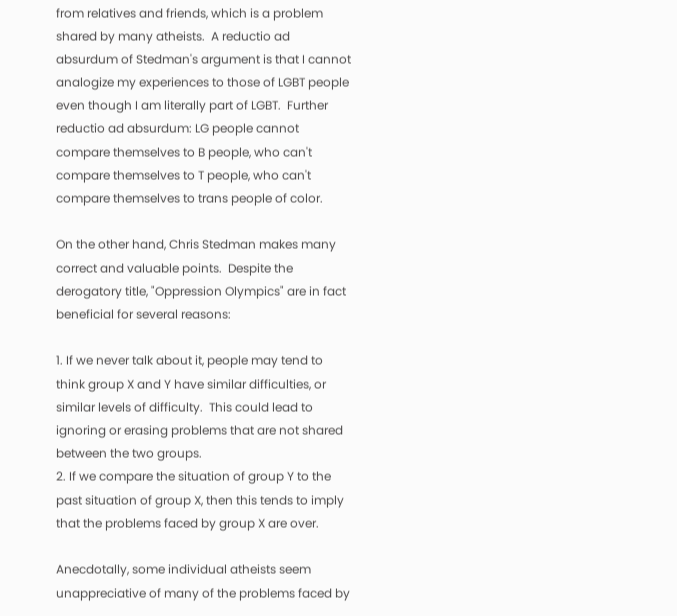from relatives and friends, which is a problem shared by many atheists.  A reductio ad absurdum of Stedman's argument is that I cannot analogize my experiences to those of LGBT people even though I am literally part of LGBT.  Further reductio ad absurdum: LG people cannot compare themselves to B people, who can't compare themselves to T people, who can't compare themselves to trans people of color.

On the other hand, Chris Stedman makes many correct and valuable points.  Despite the derogatory title, "Oppression Olympics" are in fact beneficial for several reasons:

1. If we never talk about it, people may tend to think group X and Y have similar difficulties, or similar levels of difficulty.  This could lead to ignoring or erasing problems that are not shared between the two groups.
2. If we compare the situation of group Y to the past situation of group X, then this tends to imply that the problems faced by group X are over.

Anecdotally, some individual atheists seem unappreciative of many of the problems faced by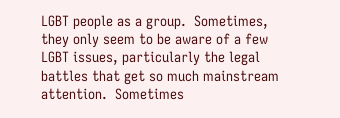LGBT people as a group.  Sometimes, they only seem to be aware of a few LGBT issues, particularly the legal battles that get so much mainstream attention.  Sometimes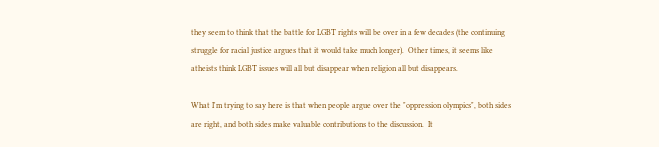they seem to think that the battle for LGBT rights will be over in a few decades (the continuing struggle for racial justice argues that it would take much longer).  Other times, it seems like atheists think LGBT issues will all but disappear when religion all but disappears.

What I'm trying to say here is that when people argue over the "oppression olympics", both sides are right, and both sides make valuable contributions to the discussion.  It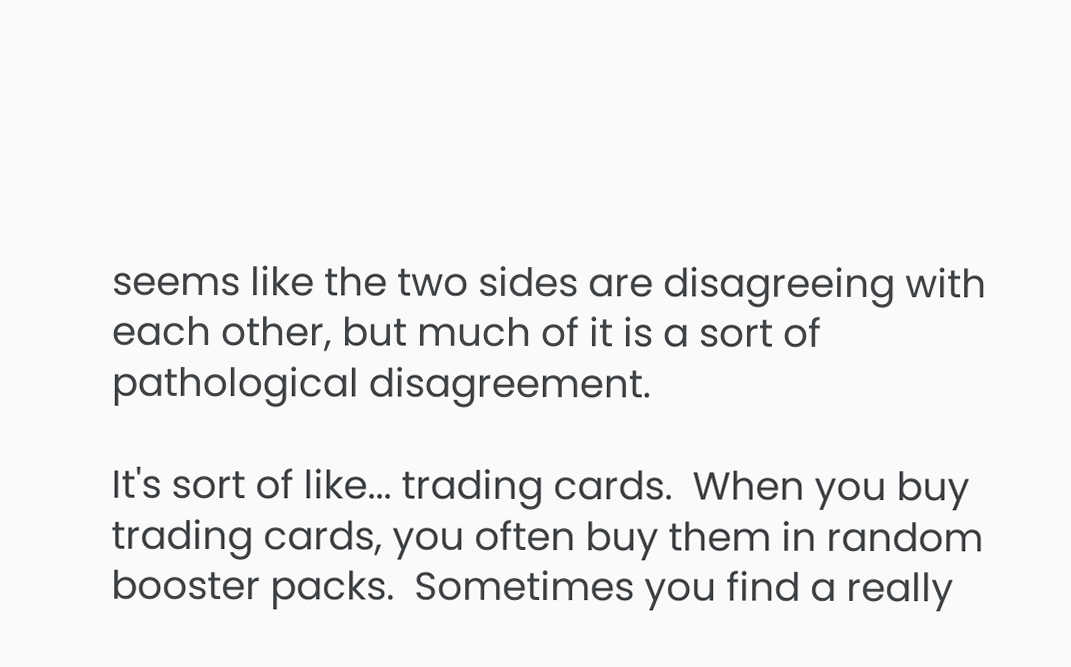seems like the two sides are disagreeing with each other, but much of it is a sort of pathological disagreement.

It's sort of like... trading cards.  When you buy trading cards, you often buy them in random booster packs.  Sometimes you find a really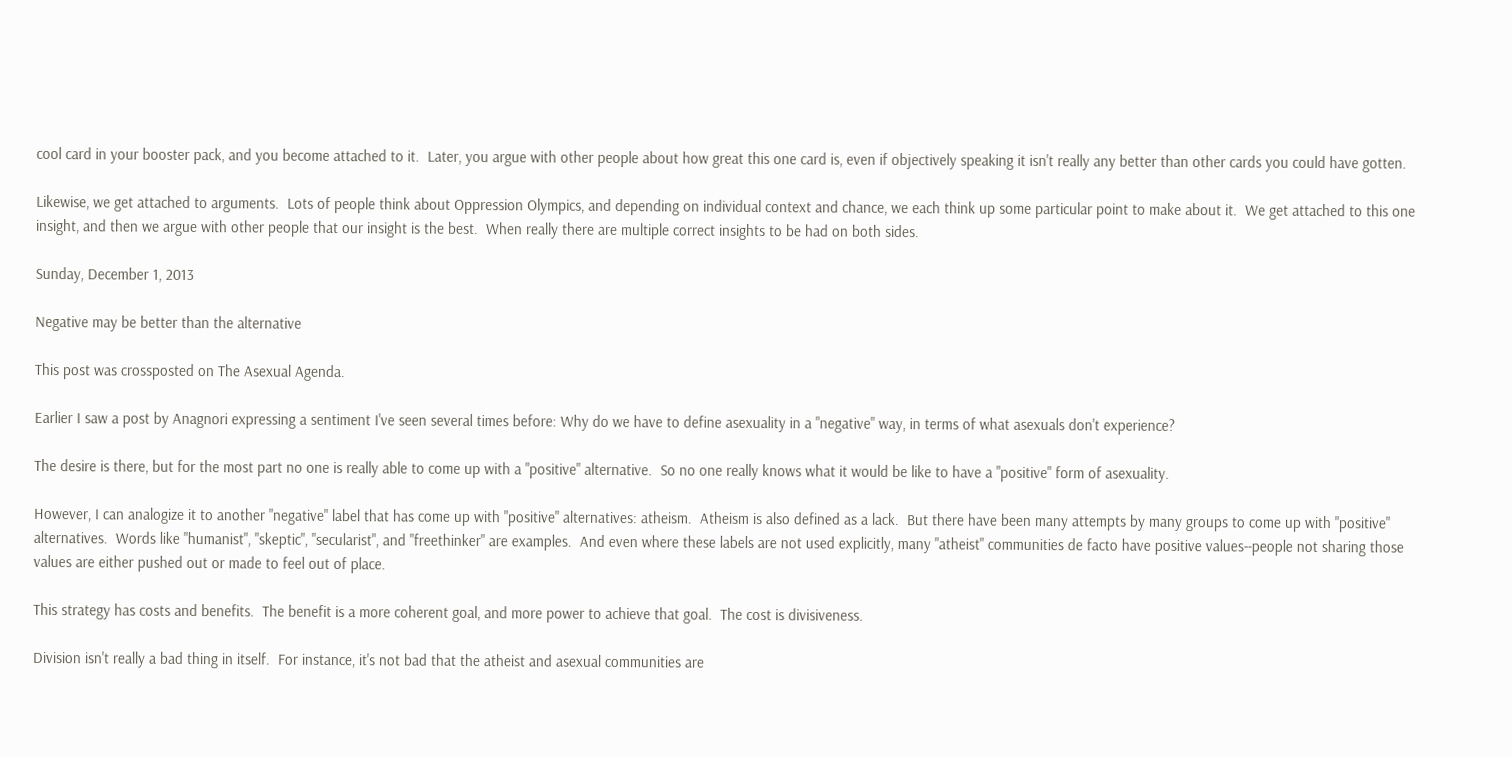cool card in your booster pack, and you become attached to it.  Later, you argue with other people about how great this one card is, even if objectively speaking it isn't really any better than other cards you could have gotten.

Likewise, we get attached to arguments.  Lots of people think about Oppression Olympics, and depending on individual context and chance, we each think up some particular point to make about it.  We get attached to this one insight, and then we argue with other people that our insight is the best.  When really there are multiple correct insights to be had on both sides.

Sunday, December 1, 2013

Negative may be better than the alternative

This post was crossposted on The Asexual Agenda.

Earlier I saw a post by Anagnori expressing a sentiment I've seen several times before: Why do we have to define asexuality in a "negative" way, in terms of what asexuals don't experience?

The desire is there, but for the most part no one is really able to come up with a "positive" alternative.  So no one really knows what it would be like to have a "positive" form of asexuality.

However, I can analogize it to another "negative" label that has come up with "positive" alternatives: atheism.  Atheism is also defined as a lack.  But there have been many attempts by many groups to come up with "positive" alternatives.  Words like "humanist", "skeptic", "secularist", and "freethinker" are examples.  And even where these labels are not used explicitly, many "atheist" communities de facto have positive values--people not sharing those values are either pushed out or made to feel out of place.

This strategy has costs and benefits.  The benefit is a more coherent goal, and more power to achieve that goal.  The cost is divisiveness.

Division isn't really a bad thing in itself.  For instance, it's not bad that the atheist and asexual communities are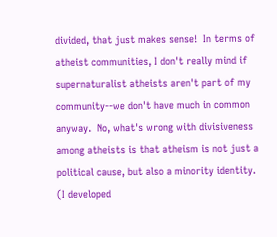divided, that just makes sense!  In terms of atheist communities, I don't really mind if supernaturalist atheists aren't part of my community--we don't have much in common anyway.  No, what's wrong with divisiveness among atheists is that atheism is not just a political cause, but also a minority identity.  (I developed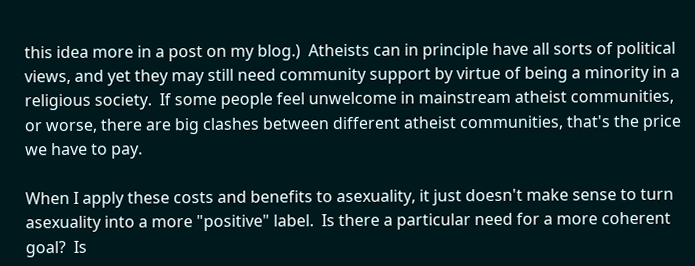this idea more in a post on my blog.)  Atheists can in principle have all sorts of political views, and yet they may still need community support by virtue of being a minority in a religious society.  If some people feel unwelcome in mainstream atheist communities, or worse, there are big clashes between different atheist communities, that's the price we have to pay.

When I apply these costs and benefits to asexuality, it just doesn't make sense to turn asexuality into a more "positive" label.  Is there a particular need for a more coherent goal?  Is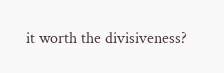it worth the divisiveness?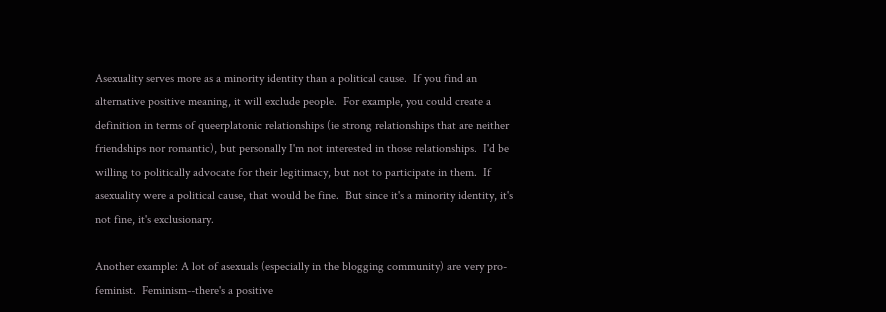Asexuality serves more as a minority identity than a political cause.  If you find an alternative positive meaning, it will exclude people.  For example, you could create a definition in terms of queerplatonic relationships (ie strong relationships that are neither friendships nor romantic), but personally I'm not interested in those relationships.  I'd be willing to politically advocate for their legitimacy, but not to participate in them.  If asexuality were a political cause, that would be fine.  But since it's a minority identity, it's not fine, it's exclusionary.

Another example: A lot of asexuals (especially in the blogging community) are very pro-feminist.  Feminism--there's a positive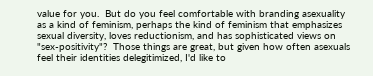value for you.  But do you feel comfortable with branding asexuality as a kind of feminism, perhaps the kind of feminism that emphasizes sexual diversity, loves reductionism, and has sophisticated views on "sex-positivity"?  Those things are great, but given how often asexuals feel their identities delegitimized, I'd like to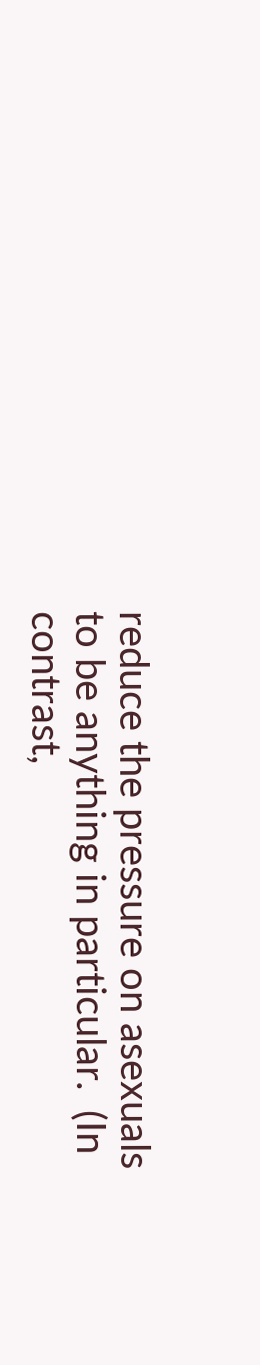reduce the pressure on asexuals to be anything in particular.  (In contrast,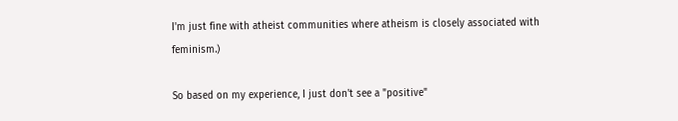I'm just fine with atheist communities where atheism is closely associated with feminism.)

So based on my experience, I just don't see a "positive"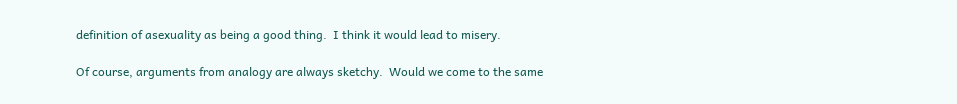definition of asexuality as being a good thing.  I think it would lead to misery.

Of course, arguments from analogy are always sketchy.  Would we come to the same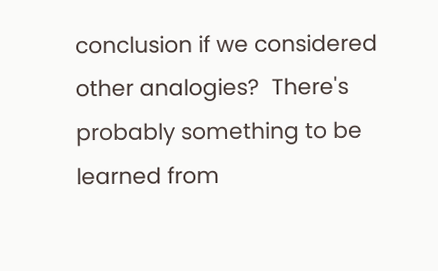conclusion if we considered other analogies?  There's probably something to be learned from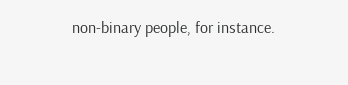non-binary people, for instance.